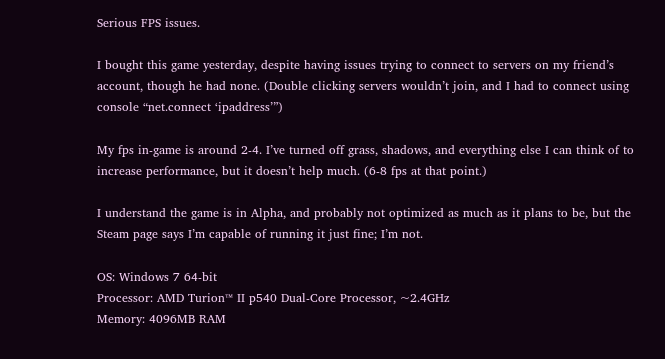Serious FPS issues.

I bought this game yesterday, despite having issues trying to connect to servers on my friend’s account, though he had none. (Double clicking servers wouldn’t join, and I had to connect using console “net.connect ‘ipaddress’”)

My fps in-game is around 2-4. I’ve turned off grass, shadows, and everything else I can think of to increase performance, but it doesn’t help much. (6-8 fps at that point.)

I understand the game is in Alpha, and probably not optimized as much as it plans to be, but the Steam page says I’m capable of running it just fine; I’m not.

OS: Windows 7 64-bit
Processor: AMD Turion™ II p540 Dual-Core Processor, ~2.4GHz
Memory: 4096MB RAM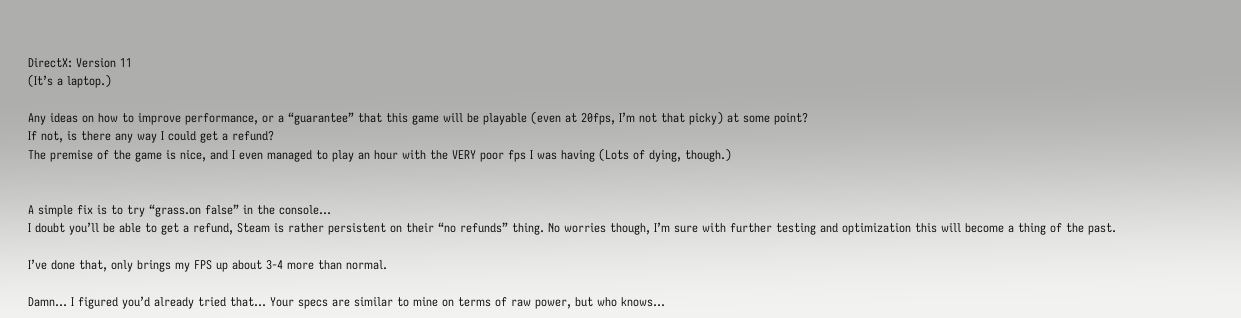DirectX: Version 11
(It’s a laptop.)

Any ideas on how to improve performance, or a “guarantee” that this game will be playable (even at 20fps, I’m not that picky) at some point?
If not, is there any way I could get a refund?
The premise of the game is nice, and I even managed to play an hour with the VERY poor fps I was having (Lots of dying, though.)


A simple fix is to try “grass.on false” in the console…
I doubt you’ll be able to get a refund, Steam is rather persistent on their “no refunds” thing. No worries though, I’m sure with further testing and optimization this will become a thing of the past.

I’ve done that, only brings my FPS up about 3-4 more than normal.

Damn… I figured you’d already tried that… Your specs are similar to mine on terms of raw power, but who knows…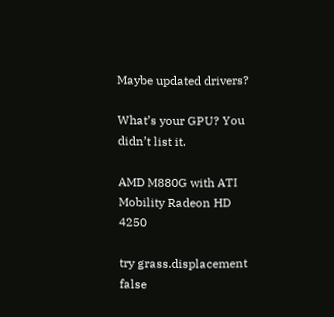Maybe updated drivers?

What’s your GPU? You didn’t list it.

AMD M880G with ATI Mobility Radeon HD 4250

try grass.displacement false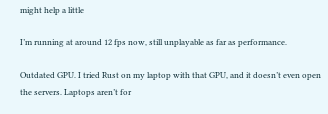might help a little

I’m running at around 12 fps now, still unplayable as far as performance.

Outdated GPU. I tried Rust on my laptop with that GPU, and it doesn’t even open the servers. Laptops aren’t for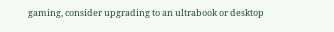gaming, consider upgrading to an ultrabook or desktop